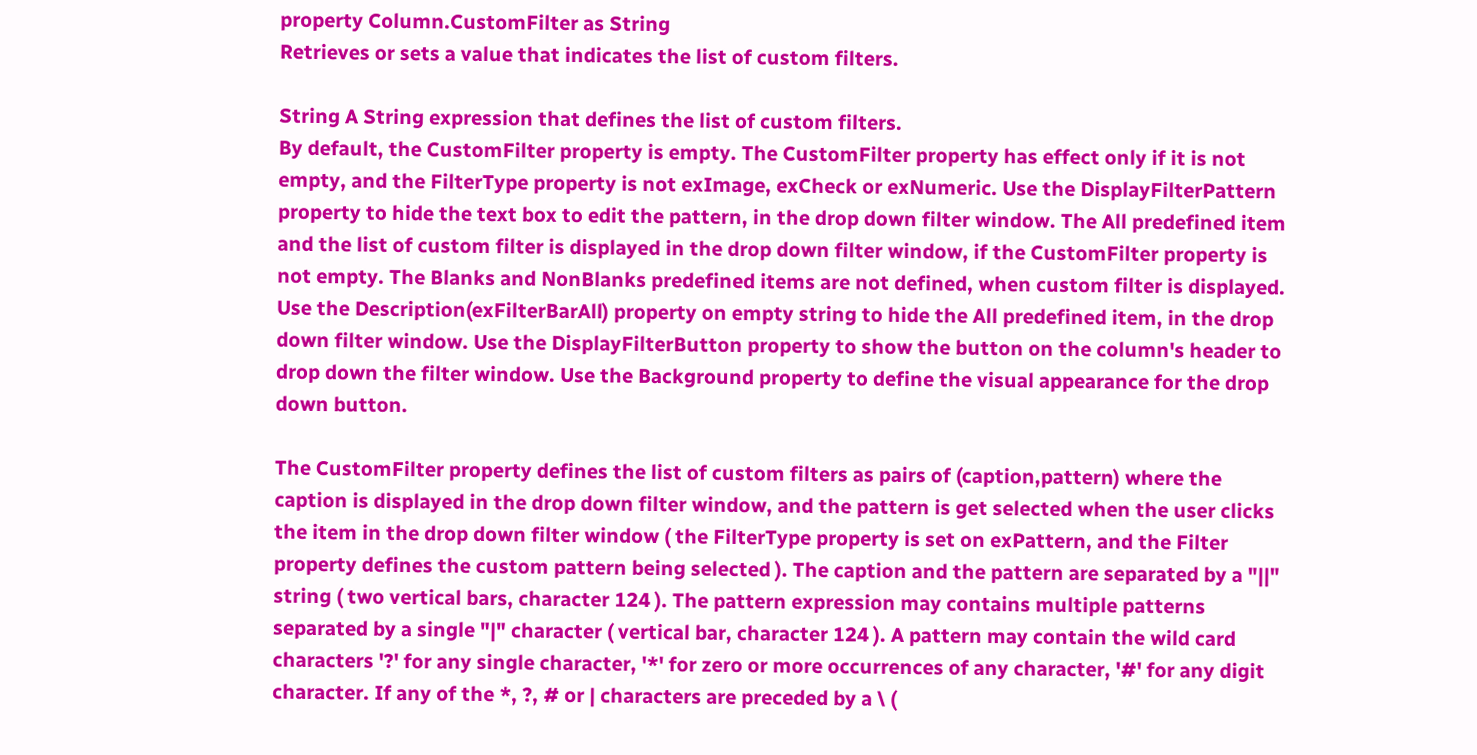property Column.CustomFilter as String
Retrieves or sets a value that indicates the list of custom filters.

String A String expression that defines the list of custom filters.
By default, the CustomFilter property is empty. The CustomFilter property has effect only if it is not empty, and the FilterType property is not exImage, exCheck or exNumeric. Use the DisplayFilterPattern property to hide the text box to edit the pattern, in the drop down filter window. The All predefined item and the list of custom filter is displayed in the drop down filter window, if the CustomFilter property is not empty. The Blanks and NonBlanks predefined items are not defined, when custom filter is displayed. Use the Description(exFilterBarAll) property on empty string to hide the All predefined item, in the drop down filter window. Use the DisplayFilterButton property to show the button on the column's header to drop down the filter window. Use the Background property to define the visual appearance for the drop down button.

The CustomFilter property defines the list of custom filters as pairs of (caption,pattern) where the caption is displayed in the drop down filter window, and the pattern is get selected when the user clicks the item in the drop down filter window ( the FilterType property is set on exPattern, and the Filter property defines the custom pattern being selected ). The caption and the pattern are separated by a "||" string ( two vertical bars, character 124 ). The pattern expression may contains multiple patterns separated by a single "|" character ( vertical bar, character 124 ). A pattern may contain the wild card characters '?' for any single character, '*' for zero or more occurrences of any character, '#' for any digit character. If any of the *, ?, # or | characters are preceded by a \ (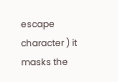escape character ) it masks the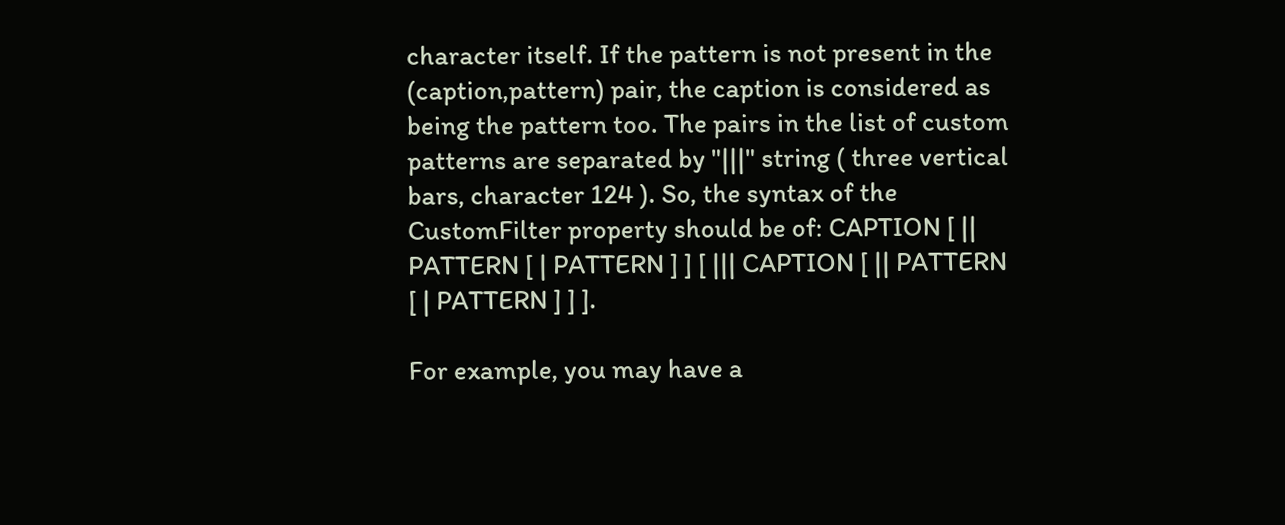character itself. If the pattern is not present in the (caption,pattern) pair, the caption is considered as being the pattern too. The pairs in the list of custom patterns are separated by "|||" string ( three vertical bars, character 124 ). So, the syntax of the CustomFilter property should be of: CAPTION [ || PATTERN [ | PATTERN ] ] [ ||| CAPTION [ || PATTERN [ | PATTERN ] ] ].

For example, you may have a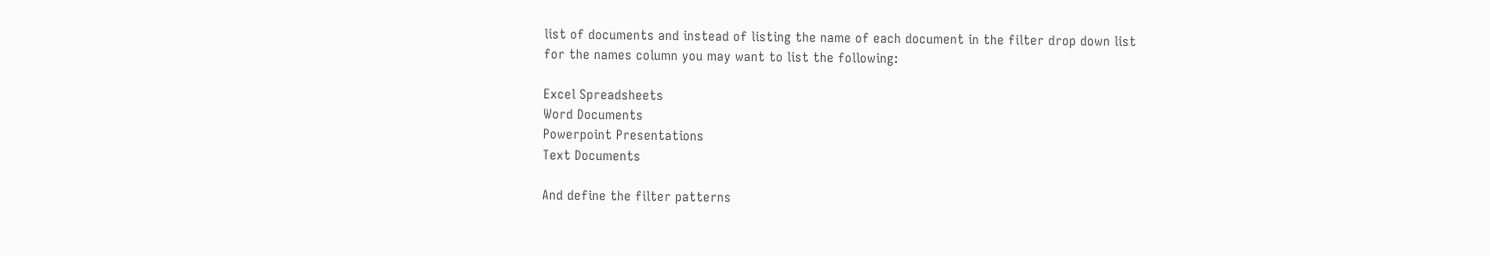list of documents and instead of listing the name of each document in the filter drop down list for the names column you may want to list the following:

Excel Spreadsheets
Word Documents
Powerpoint Presentations
Text Documents

And define the filter patterns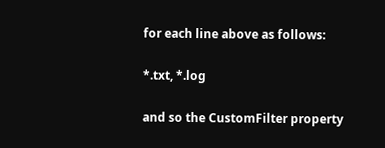for each line above as follows:

*.txt, *.log

and so the CustomFilter property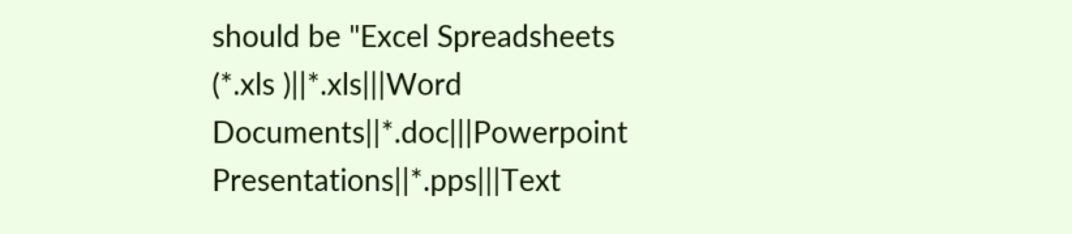should be "Excel Spreadsheets (*.xls )||*.xls|||Word Documents||*.doc|||Powerpoint Presentations||*.pps|||Text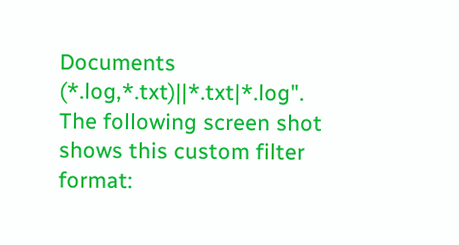Documents (*.log,*.txt)||*.txt|*.log". The following screen shot shows this custom filter format: